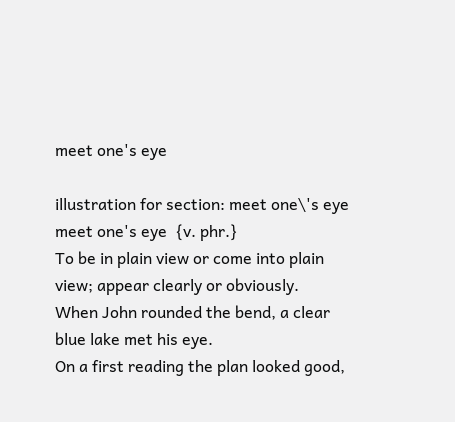meet one's eye

illustration for section: meet one\'s eye
meet one's eye  {v. phr.}
To be in plain view or come into plain view; appear clearly or obviously.
When John rounded the bend, a clear blue lake met his eye.
On a first reading the plan looked good,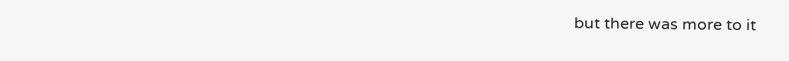but there was more to it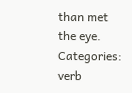than met the eye.
Categories: verb